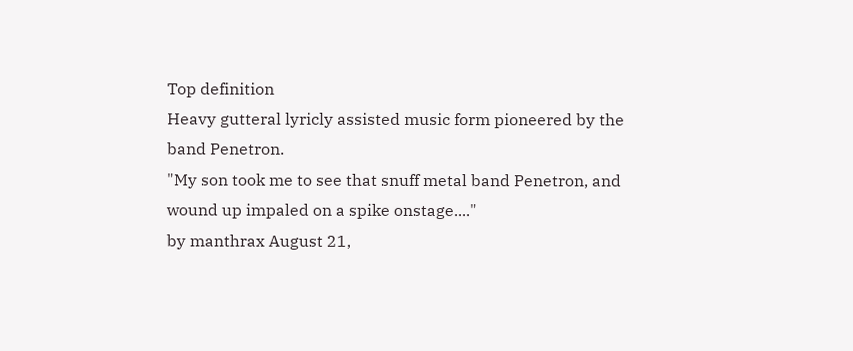Top definition
Heavy gutteral lyricly assisted music form pioneered by the band Penetron.
"My son took me to see that snuff metal band Penetron, and wound up impaled on a spike onstage...."
by manthrax August 21,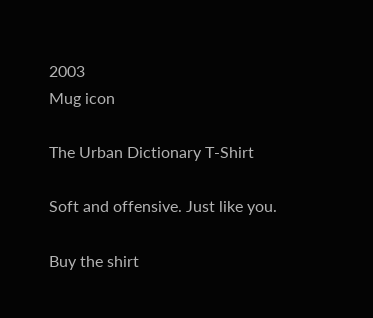2003
Mug icon

The Urban Dictionary T-Shirt

Soft and offensive. Just like you.

Buy the shirt